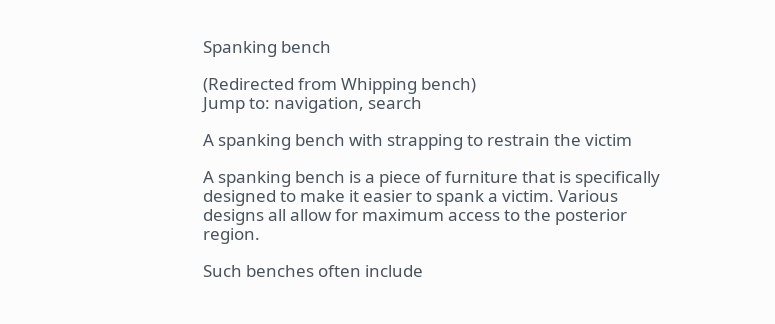Spanking bench

(Redirected from Whipping bench)
Jump to: navigation, search

A spanking bench with strapping to restrain the victim

A spanking bench is a piece of furniture that is specifically designed to make it easier to spank a victim. Various designs all allow for maximum access to the posterior region.

Such benches often include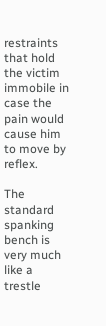restraints that hold the victim immobile in case the pain would cause him to move by reflex.

The standard spanking bench is very much like a trestle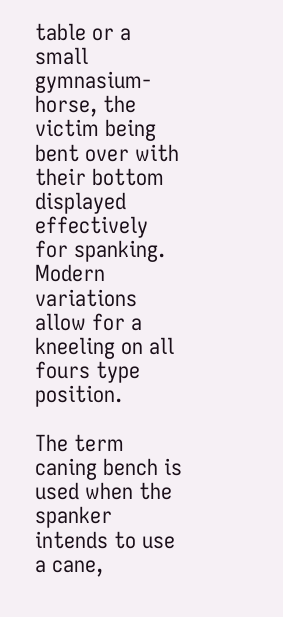table or a small gymnasium-horse, the victim being bent over with their bottom displayed effectively for spanking. Modern variations allow for a kneeling on all fours type position.

The term caning bench is used when the spanker intends to use a cane,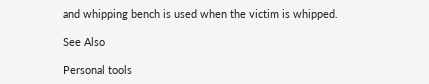and whipping bench is used when the victim is whipped.

See Also

Personal tools